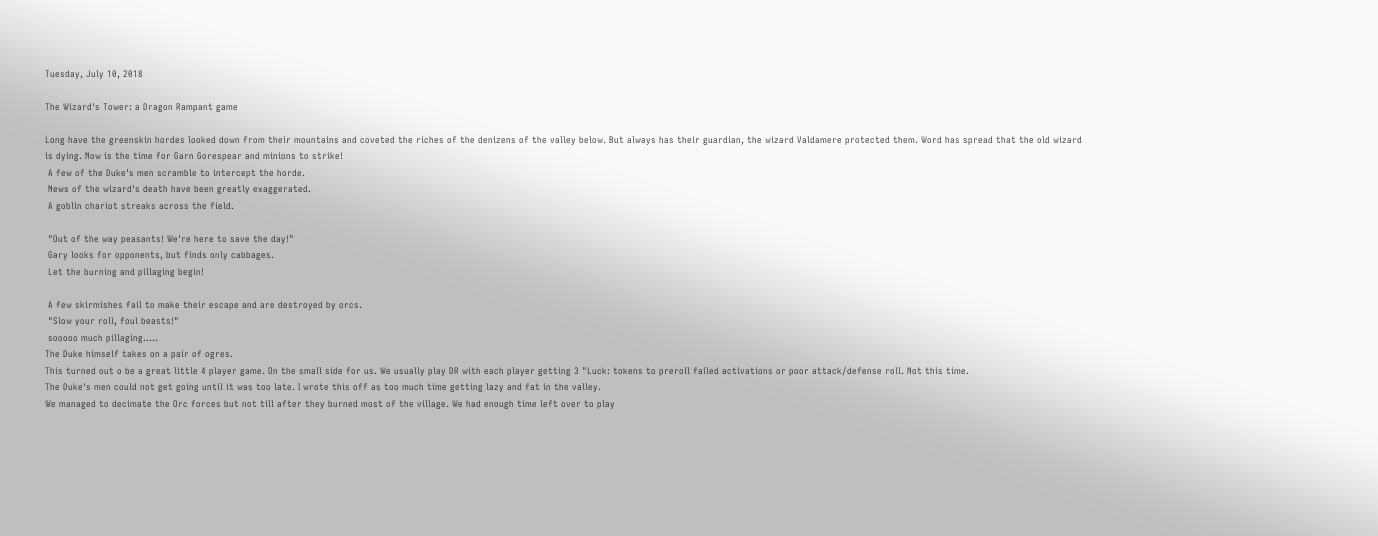Tuesday, July 10, 2018

The Wizard's Tower: a Dragon Rampant game

Long have the greenskin hordes looked down from their mountains and coveted the riches of the denizens of the valley below. But always has their guardian, the wizard Valdamere protected them. Word has spread that the old wizard is dying. Now is the time for Garn Gorespear and minions to strike!
 A few of the Duke's men scramble to intercept the horde.
 News of the wizard's death have been greatly exaggerated.
 A goblin chariot streaks across the field.

 "Out of the way peasants! We're here to save the day!"
 Gary looks for opponents, but finds only cabbages.
 Let the burning and pillaging begin!

 A few skirmishes fail to make their escape and are destroyed by orcs.
 "Slow your roll, foul beasts!"
 sooooo much pillaging.....
The Duke himself takes on a pair of ogres.
This turned out o be a great little 4 player game. On the small side for us. We usually play DR with each player getting 3 "Luck: tokens to preroll failed activations or poor attack/defense roll. Not this time.
The Duke's men could not get going until it was too late. I wrote this off as too much time getting lazy and fat in the valley.
We managed to decimate the Orc forces but not till after they burned most of the village. We had enough time left over to play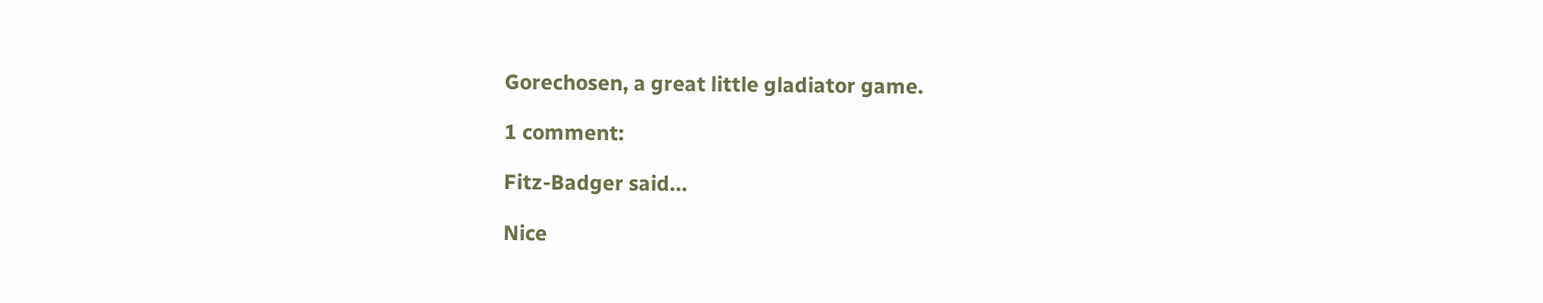Gorechosen, a great little gladiator game.

1 comment:

Fitz-Badger said...

Nice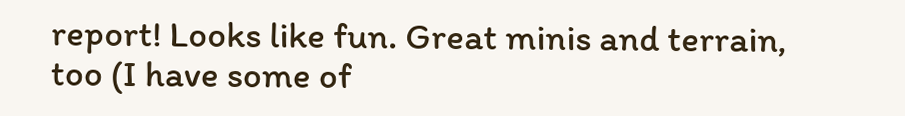report! Looks like fun. Great minis and terrain, too (I have some of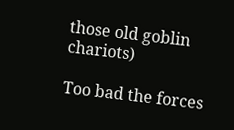those old goblin chariots)

Too bad the forces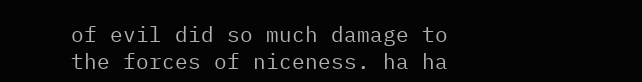of evil did so much damage to the forces of niceness. ha ha